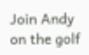Join Andy on the golf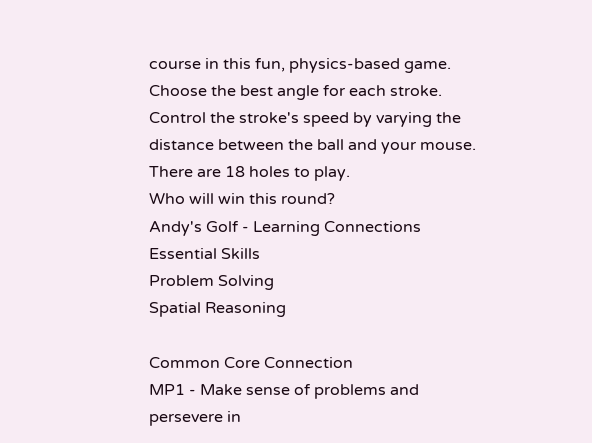course in this fun, physics-based game.
Choose the best angle for each stroke.
Control the stroke's speed by varying the distance between the ball and your mouse.
There are 18 holes to play.
Who will win this round?
Andy's Golf - Learning Connections
Essential Skills
Problem Solving
Spatial Reasoning

Common Core Connection
MP1 - Make sense of problems and persevere in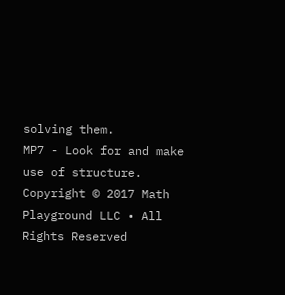solving them.
MP7 - Look for and make use of structure.
Copyright © 2017 Math Playground LLC • All Rights Reserved